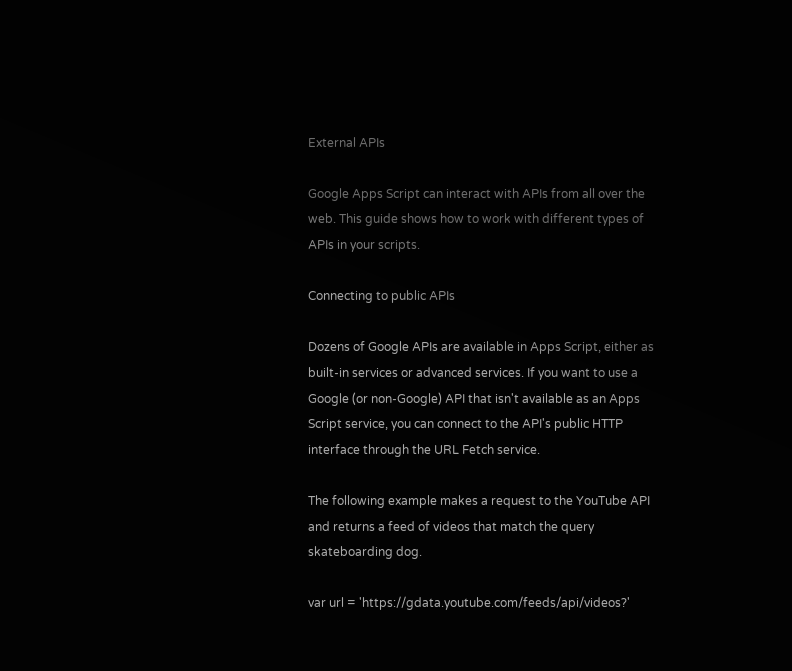External APIs

Google Apps Script can interact with APIs from all over the web. This guide shows how to work with different types of APIs in your scripts.

Connecting to public APIs

Dozens of Google APIs are available in Apps Script, either as built-in services or advanced services. If you want to use a Google (or non-Google) API that isn't available as an Apps Script service, you can connect to the API's public HTTP interface through the URL Fetch service.

The following example makes a request to the YouTube API and returns a feed of videos that match the query skateboarding dog.

var url = 'https://gdata.youtube.com/feeds/api/videos?'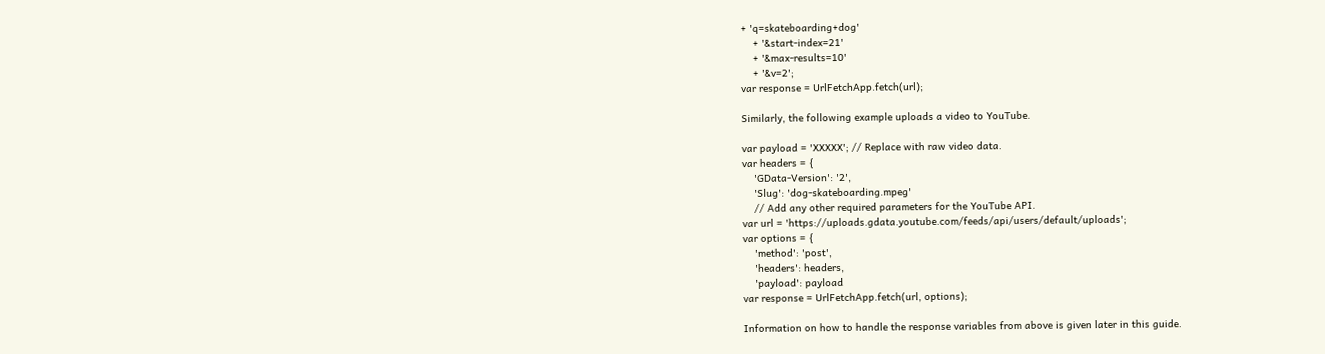+ 'q=skateboarding+dog'
    + '&start-index=21'
    + '&max-results=10'
    + '&v=2';
var response = UrlFetchApp.fetch(url);

Similarly, the following example uploads a video to YouTube.

var payload = 'XXXXX'; // Replace with raw video data.
var headers = {
    'GData-Version': '2',
    'Slug': 'dog-skateboarding.mpeg'
    // Add any other required parameters for the YouTube API.
var url = 'https://uploads.gdata.youtube.com/feeds/api/users/default/uploads';
var options = {
    'method': 'post',
    'headers': headers,
    'payload': payload
var response = UrlFetchApp.fetch(url, options);

Information on how to handle the response variables from above is given later in this guide.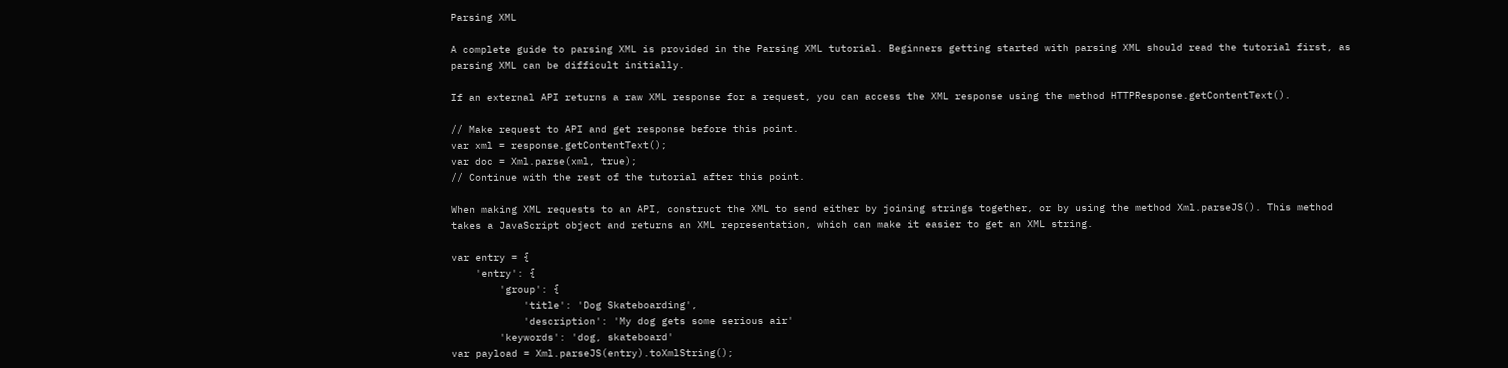Parsing XML

A complete guide to parsing XML is provided in the Parsing XML tutorial. Beginners getting started with parsing XML should read the tutorial first, as parsing XML can be difficult initially.

If an external API returns a raw XML response for a request, you can access the XML response using the method HTTPResponse.getContentText().

// Make request to API and get response before this point.
var xml = response.getContentText();
var doc = Xml.parse(xml, true);
// Continue with the rest of the tutorial after this point.

When making XML requests to an API, construct the XML to send either by joining strings together, or by using the method Xml.parseJS(). This method takes a JavaScript object and returns an XML representation, which can make it easier to get an XML string.

var entry = {
    'entry': {
        'group': {
            'title': 'Dog Skateboarding',
            'description': 'My dog gets some serious air'
        'keywords': 'dog, skateboard'
var payload = Xml.parseJS(entry).toXmlString();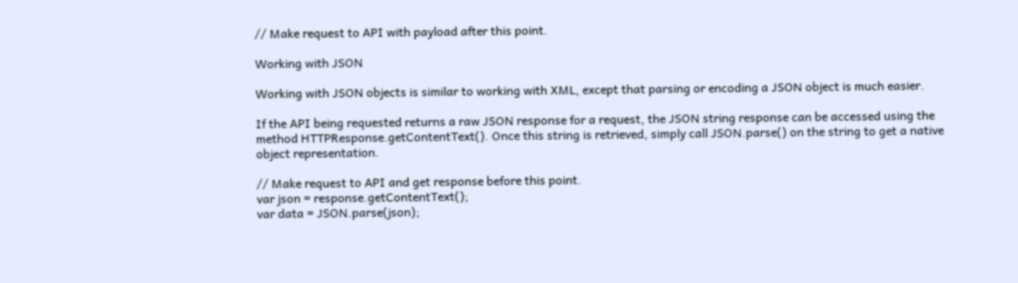// Make request to API with payload after this point.

Working with JSON

Working with JSON objects is similar to working with XML, except that parsing or encoding a JSON object is much easier.

If the API being requested returns a raw JSON response for a request, the JSON string response can be accessed using the method HTTPResponse.getContentText(). Once this string is retrieved, simply call JSON.parse() on the string to get a native object representation.

// Make request to API and get response before this point.
var json = response.getContentText();
var data = JSON.parse(json);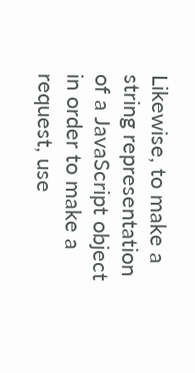Likewise, to make a string representation of a JavaScript object in order to make a request, use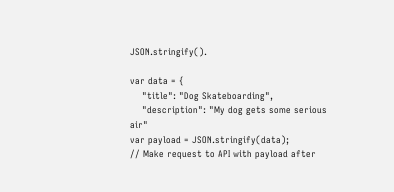JSON.stringify().

var data = {
    "title": "Dog Skateboarding",
    "description": "My dog gets some serious air"
var payload = JSON.stringify(data);
// Make request to API with payload after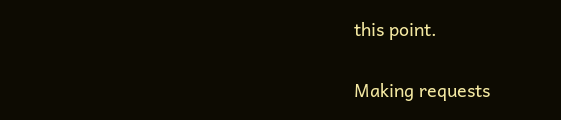this point.

Making requests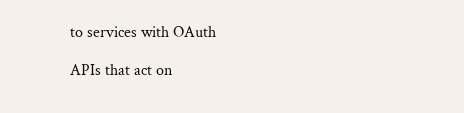to services with OAuth

APIs that act on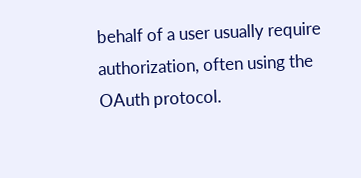behalf of a user usually require authorization, often using the OAuth protocol.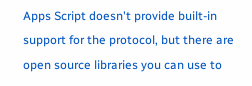Apps Script doesn't provide built-in support for the protocol, but there are open source libraries you can use to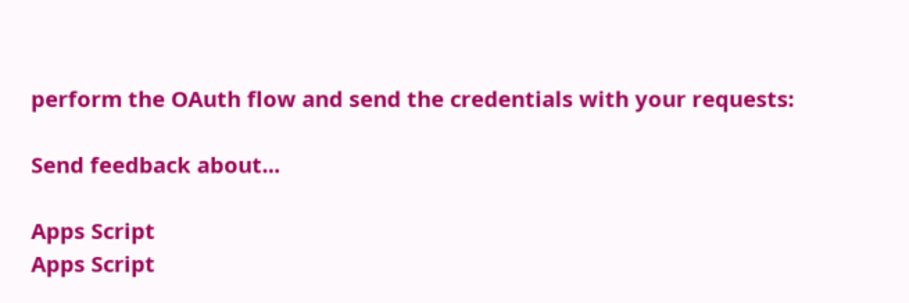perform the OAuth flow and send the credentials with your requests:

Send feedback about...

Apps Script
Apps Script